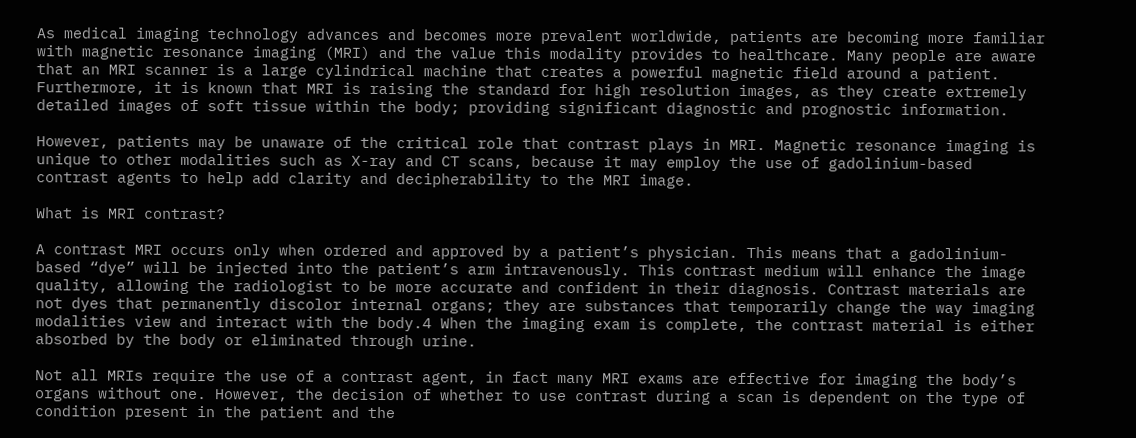As medical imaging technology advances and becomes more prevalent worldwide, patients are becoming more familiar with magnetic resonance imaging (MRI) and the value this modality provides to healthcare. Many people are aware that an MRI scanner is a large cylindrical machine that creates a powerful magnetic field around a patient. Furthermore, it is known that MRI is raising the standard for high resolution images, as they create extremely detailed images of soft tissue within the body; providing significant diagnostic and prognostic information.

However, patients may be unaware of the critical role that contrast plays in MRI. Magnetic resonance imaging is unique to other modalities such as X-ray and CT scans, because it may employ the use of gadolinium-based contrast agents to help add clarity and decipherability to the MRI image.

What is MRI contrast?

A contrast MRI occurs only when ordered and approved by a patient’s physician. This means that a gadolinium-based “dye” will be injected into the patient’s arm intravenously. This contrast medium will enhance the image quality, allowing the radiologist to be more accurate and confident in their diagnosis. Contrast materials are not dyes that permanently discolor internal organs; they are substances that temporarily change the way imaging modalities view and interact with the body.4 When the imaging exam is complete, the contrast material is either absorbed by the body or eliminated through urine.

Not all MRIs require the use of a contrast agent, in fact many MRI exams are effective for imaging the body’s organs without one. However, the decision of whether to use contrast during a scan is dependent on the type of condition present in the patient and the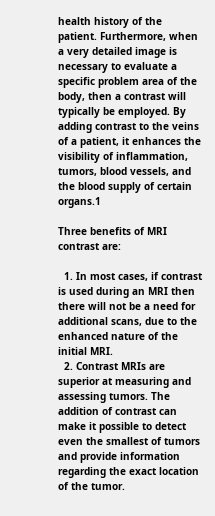health history of the patient. Furthermore, when a very detailed image is necessary to evaluate a specific problem area of the body, then a contrast will typically be employed. By adding contrast to the veins of a patient, it enhances the visibility of inflammation, tumors, blood vessels, and the blood supply of certain organs.1

Three benefits of MRI contrast are:

  1. In most cases, if contrast is used during an MRI then there will not be a need for additional scans, due to the enhanced nature of the initial MRI.
  2. Contrast MRIs are superior at measuring and assessing tumors. The addition of contrast can make it possible to detect even the smallest of tumors and provide information regarding the exact location of the tumor.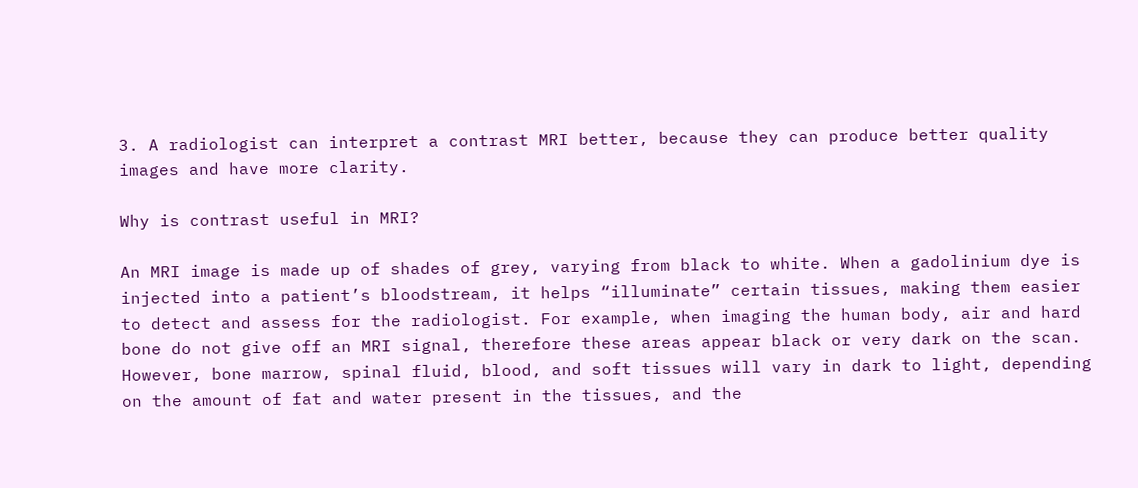3. A radiologist can interpret a contrast MRI better, because they can produce better quality images and have more clarity.

Why is contrast useful in MRI?

An MRI image is made up of shades of grey, varying from black to white. When a gadolinium dye is injected into a patient’s bloodstream, it helps “illuminate” certain tissues, making them easier to detect and assess for the radiologist. For example, when imaging the human body, air and hard bone do not give off an MRI signal, therefore these areas appear black or very dark on the scan. However, bone marrow, spinal fluid, blood, and soft tissues will vary in dark to light, depending on the amount of fat and water present in the tissues, and the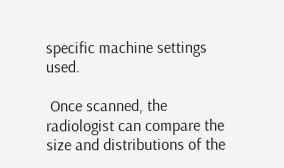specific machine settings used.

 Once scanned, the radiologist can compare the size and distributions of the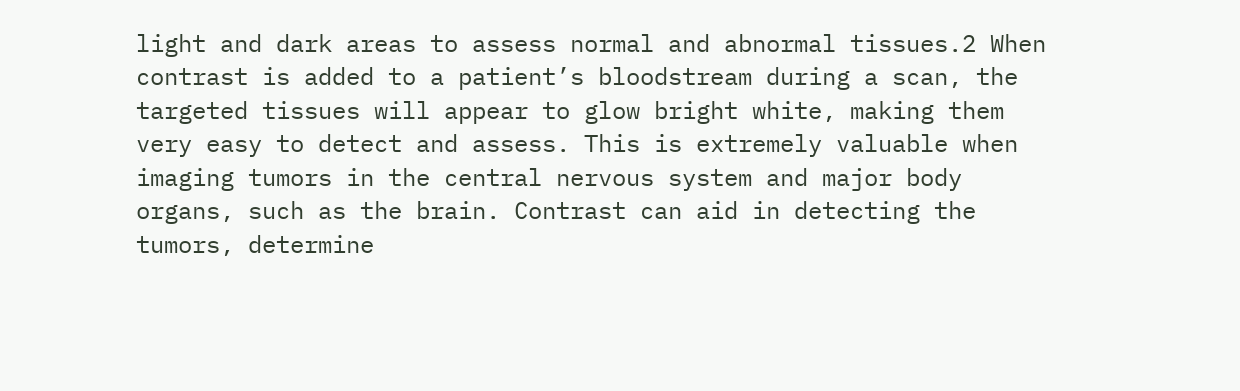light and dark areas to assess normal and abnormal tissues.2 When contrast is added to a patient’s bloodstream during a scan, the targeted tissues will appear to glow bright white, making them very easy to detect and assess. This is extremely valuable when imaging tumors in the central nervous system and major body organs, such as the brain. Contrast can aid in detecting the tumors, determine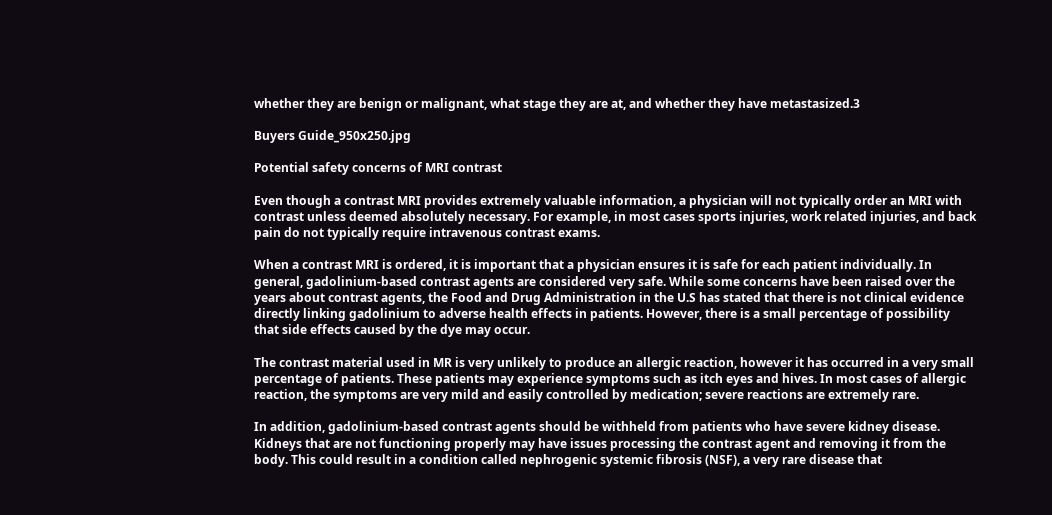whether they are benign or malignant, what stage they are at, and whether they have metastasized.3

Buyers Guide_950x250.jpg

Potential safety concerns of MRI contrast

Even though a contrast MRI provides extremely valuable information, a physician will not typically order an MRI with contrast unless deemed absolutely necessary. For example, in most cases sports injuries, work related injuries, and back pain do not typically require intravenous contrast exams.

When a contrast MRI is ordered, it is important that a physician ensures it is safe for each patient individually. In general, gadolinium-based contrast agents are considered very safe. While some concerns have been raised over the years about contrast agents, the Food and Drug Administration in the U.S has stated that there is not clinical evidence directly linking gadolinium to adverse health effects in patients. However, there is a small percentage of possibility that side effects caused by the dye may occur.

The contrast material used in MR is very unlikely to produce an allergic reaction, however it has occurred in a very small percentage of patients. These patients may experience symptoms such as itch eyes and hives. In most cases of allergic reaction, the symptoms are very mild and easily controlled by medication; severe reactions are extremely rare.

In addition, gadolinium-based contrast agents should be withheld from patients who have severe kidney disease. Kidneys that are not functioning properly may have issues processing the contrast agent and removing it from the body. This could result in a condition called nephrogenic systemic fibrosis (NSF), a very rare disease that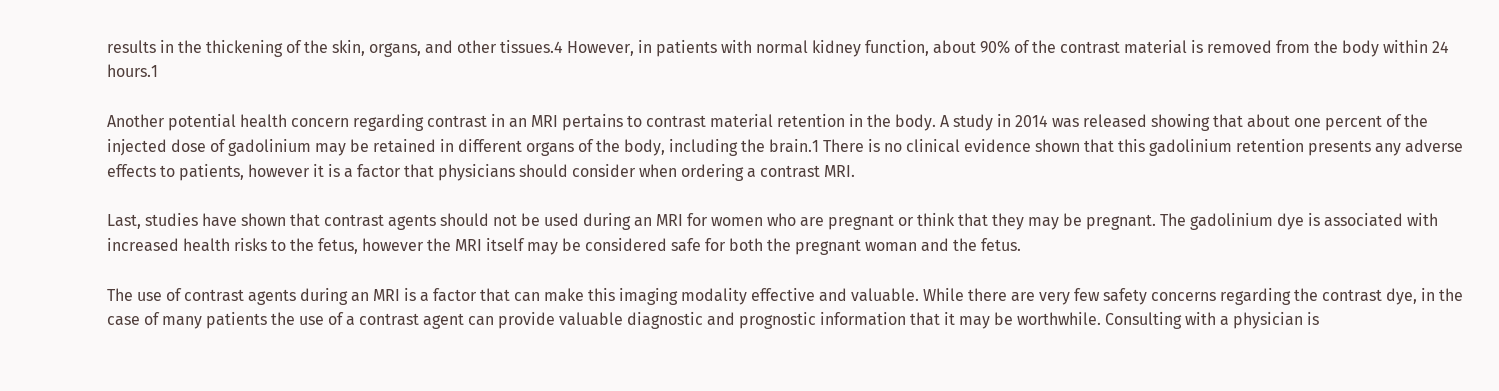results in the thickening of the skin, organs, and other tissues.4 However, in patients with normal kidney function, about 90% of the contrast material is removed from the body within 24 hours.1

Another potential health concern regarding contrast in an MRI pertains to contrast material retention in the body. A study in 2014 was released showing that about one percent of the injected dose of gadolinium may be retained in different organs of the body, including the brain.1 There is no clinical evidence shown that this gadolinium retention presents any adverse effects to patients, however it is a factor that physicians should consider when ordering a contrast MRI.

Last, studies have shown that contrast agents should not be used during an MRI for women who are pregnant or think that they may be pregnant. The gadolinium dye is associated with increased health risks to the fetus, however the MRI itself may be considered safe for both the pregnant woman and the fetus.

The use of contrast agents during an MRI is a factor that can make this imaging modality effective and valuable. While there are very few safety concerns regarding the contrast dye, in the case of many patients the use of a contrast agent can provide valuable diagnostic and prognostic information that it may be worthwhile. Consulting with a physician is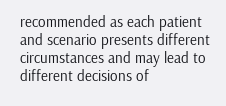recommended as each patient and scenario presents different circumstances and may lead to different decisions of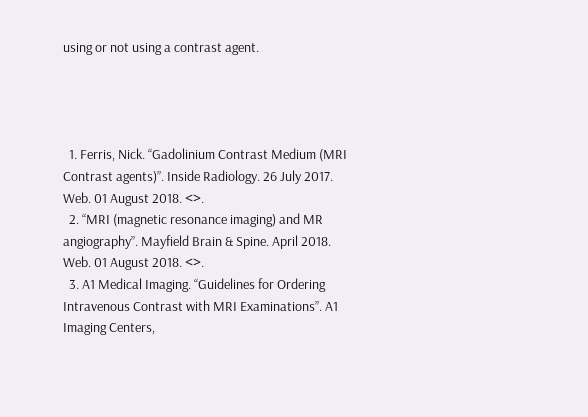using or not using a contrast agent.




  1. Ferris, Nick. “Gadolinium Contrast Medium (MRI Contrast agents)”. Inside Radiology. 26 July 2017. Web. 01 August 2018. <>.
  2. “MRI (magnetic resonance imaging) and MR angiography”. Mayfield Brain & Spine. April 2018. Web. 01 August 2018. <>.
  3. A1 Medical Imaging. “Guidelines for Ordering Intravenous Contrast with MRI Examinations”. A1 Imaging Centers,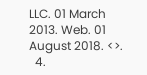LLC. 01 March 2013. Web. 01 August 2018. <>.
  4.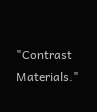"Contrast Materials."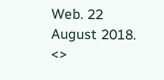Web. 22 August 2018. <>